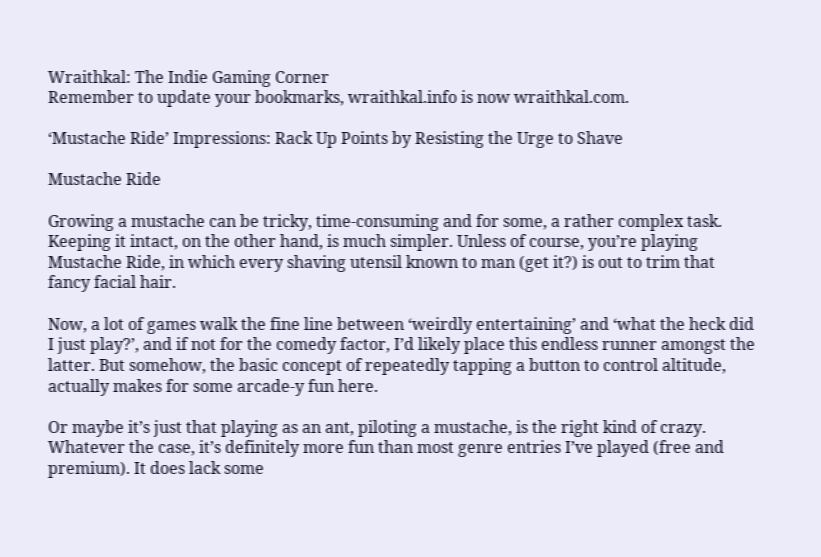Wraithkal: The Indie Gaming Corner
Remember to update your bookmarks, wraithkal.info is now wraithkal.com.

‘Mustache Ride’ Impressions: Rack Up Points by Resisting the Urge to Shave

Mustache Ride

Growing a mustache can be tricky, time-consuming and for some, a rather complex task. Keeping it intact, on the other hand, is much simpler. Unless of course, you’re playing Mustache Ride, in which every shaving utensil known to man (get it?) is out to trim that fancy facial hair.

Now, a lot of games walk the fine line between ‘weirdly entertaining’ and ‘what the heck did I just play?’, and if not for the comedy factor, I’d likely place this endless runner amongst the latter. But somehow, the basic concept of repeatedly tapping a button to control altitude, actually makes for some arcade-y fun here.

Or maybe it’s just that playing as an ant, piloting a mustache, is the right kind of crazy. Whatever the case, it’s definitely more fun than most genre entries I’ve played (free and premium). It does lack some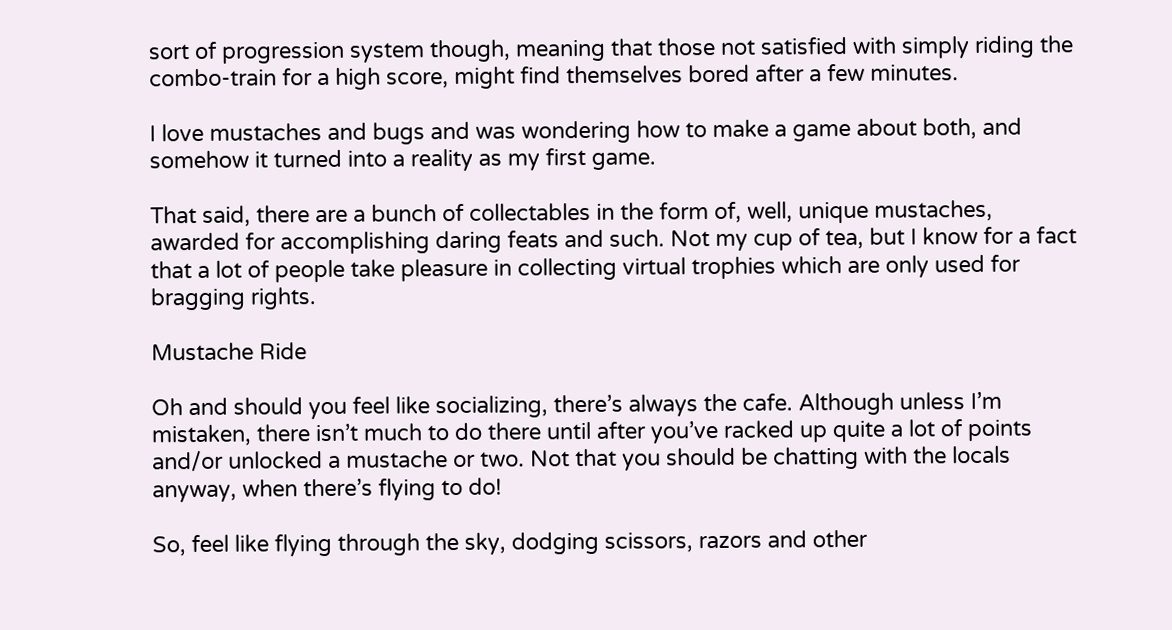sort of progression system though, meaning that those not satisfied with simply riding the combo-train for a high score, might find themselves bored after a few minutes.

I love mustaches and bugs and was wondering how to make a game about both, and somehow it turned into a reality as my first game.

That said, there are a bunch of collectables in the form of, well, unique mustaches, awarded for accomplishing daring feats and such. Not my cup of tea, but I know for a fact that a lot of people take pleasure in collecting virtual trophies which are only used for bragging rights.

Mustache Ride

Oh and should you feel like socializing, there’s always the cafe. Although unless I’m mistaken, there isn’t much to do there until after you’ve racked up quite a lot of points and/or unlocked a mustache or two. Not that you should be chatting with the locals anyway, when there’s flying to do!

So, feel like flying through the sky, dodging scissors, razors and other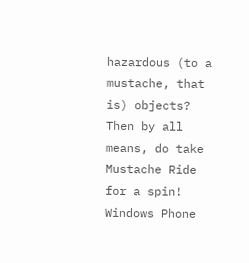hazardous (to a mustache, that is) objects? Then by all means, do take Mustache Ride for a spin! Windows Phone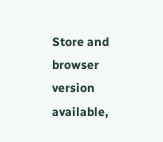Store and browser version available,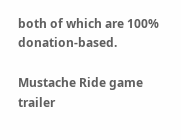both of which are 100% donation-based.

Mustache Ride game trailer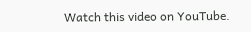Watch this video on YouTube.